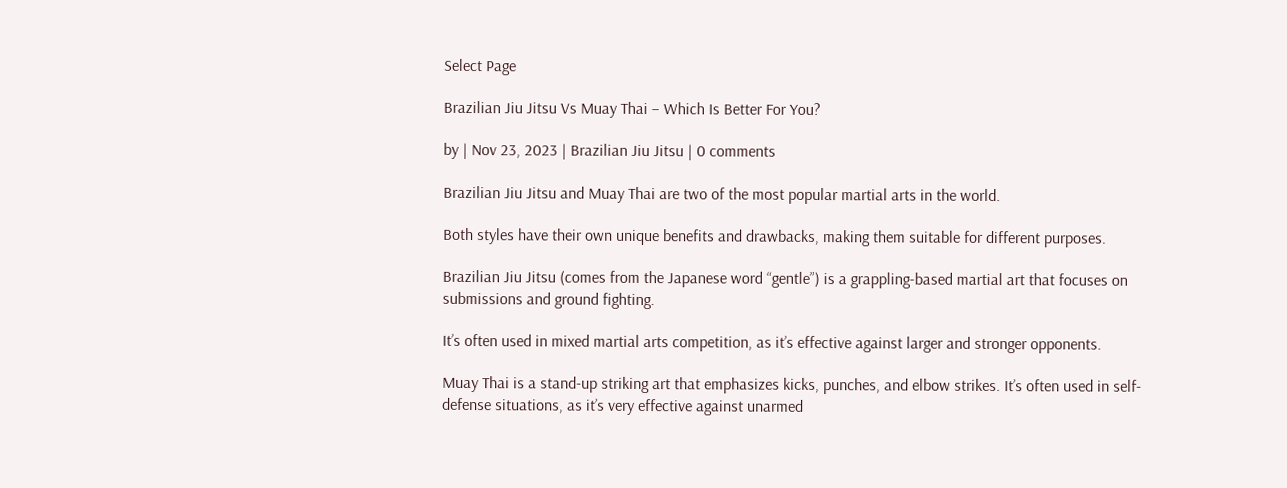Select Page

Brazilian Jiu Jitsu Vs Muay Thai – Which Is Better For You?

by | Nov 23, 2023 | Brazilian Jiu Jitsu | 0 comments

Brazilian Jiu Jitsu and Muay Thai are two of the most popular martial arts in the world.

Both styles have their own unique benefits and drawbacks, making them suitable for different purposes.

Brazilian Jiu Jitsu (comes from the Japanese word “gentle”) is a grappling-based martial art that focuses on submissions and ground fighting.

It’s often used in mixed martial arts competition, as it’s effective against larger and stronger opponents.

Muay Thai is a stand-up striking art that emphasizes kicks, punches, and elbow strikes. It’s often used in self-defense situations, as it’s very effective against unarmed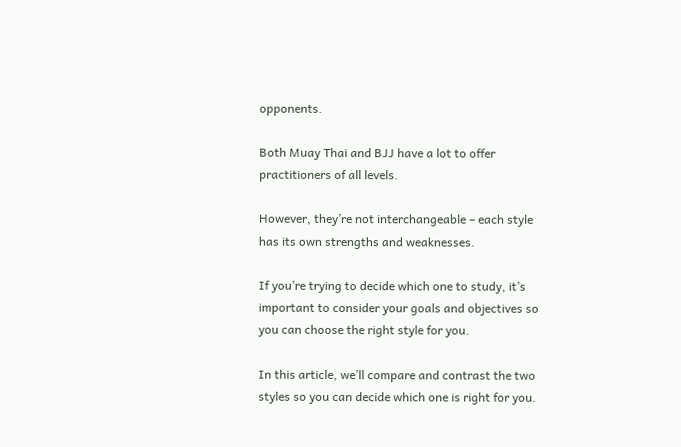opponents.

Both Muay Thai and BJJ have a lot to offer practitioners of all levels.

However, they’re not interchangeable – each style has its own strengths and weaknesses.

If you’re trying to decide which one to study, it’s important to consider your goals and objectives so you can choose the right style for you.

In this article, we’ll compare and contrast the two styles so you can decide which one is right for you.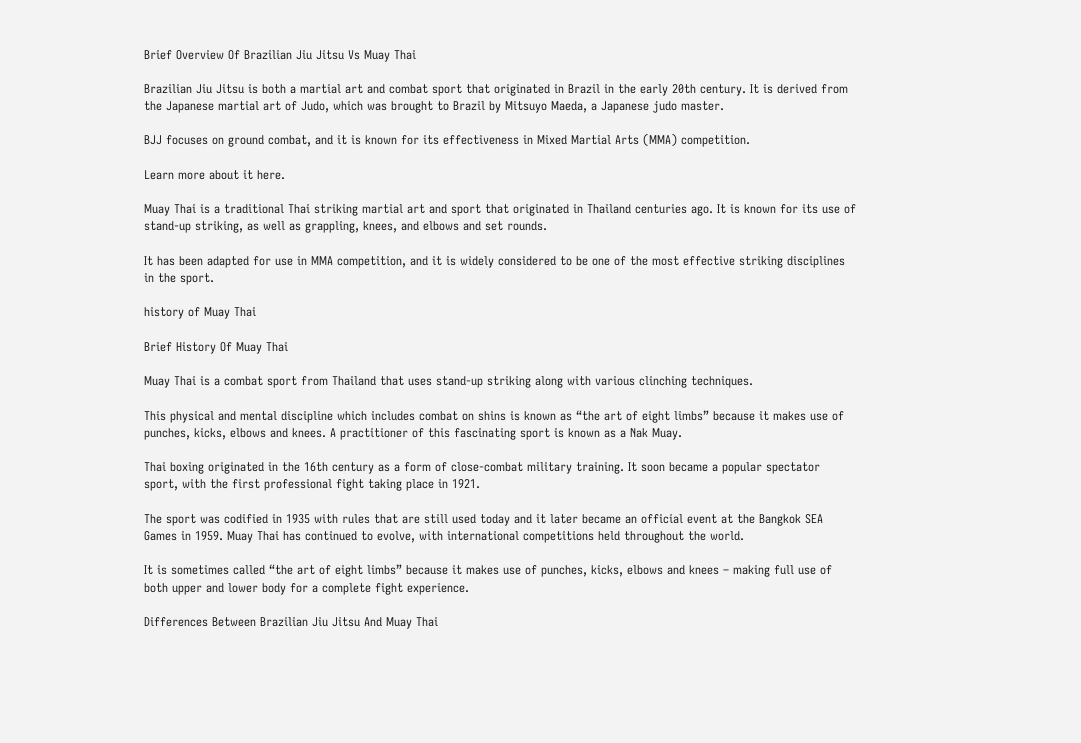Brief Overview Of Brazilian Jiu Jitsu Vs Muay Thai

Brazilian Jiu Jitsu is both a martial art and combat sport that originated in Brazil in the early 20th century. It is derived from the Japanese martial art of Judo, which was brought to Brazil by Mitsuyo Maeda, a Japanese judo master.

BJJ focuses on ground combat, and it is known for its effectiveness in Mixed Martial Arts (MMA) competition.

Learn more about it here.

Muay Thai is a traditional Thai striking martial art and sport that originated in Thailand centuries ago. It is known for its use of stand-up striking, as well as grappling, knees, and elbows and set rounds.

It has been adapted for use in MMA competition, and it is widely considered to be one of the most effective striking disciplines in the sport.

history of Muay Thai

Brief History Of Muay Thai

Muay Thai is a combat sport from Thailand that uses stand-up striking along with various clinching techniques.

This physical and mental discipline which includes combat on shins is known as “the art of eight limbs” because it makes use of punches, kicks, elbows and knees. A practitioner of this fascinating sport is known as a Nak Muay.

Thai boxing originated in the 16th century as a form of close-combat military training. It soon became a popular spectator sport, with the first professional fight taking place in 1921.

The sport was codified in 1935 with rules that are still used today and it later became an official event at the Bangkok SEA Games in 1959. Muay Thai has continued to evolve, with international competitions held throughout the world.

It is sometimes called “the art of eight limbs” because it makes use of punches, kicks, elbows and knees – making full use of both upper and lower body for a complete fight experience.

Differences Between Brazilian Jiu Jitsu And Muay Thai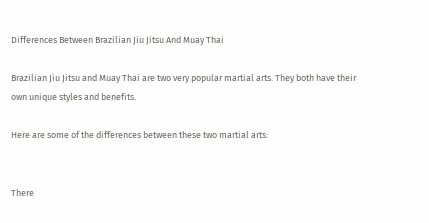Differences Between Brazilian Jiu Jitsu And Muay Thai

Brazilian Jiu Jitsu and Muay Thai are two very popular martial arts. They both have their own unique styles and benefits.

Here are some of the differences between these two martial arts:


There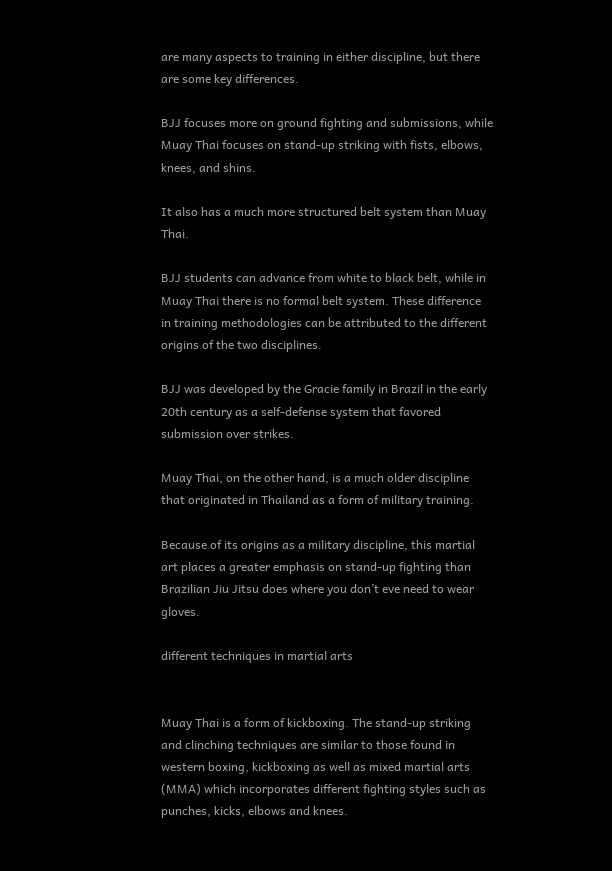are many aspects to training in either discipline, but there are some key differences.

BJJ focuses more on ground fighting and submissions, while Muay Thai focuses on stand-up striking with fists, elbows, knees, and shins.

It also has a much more structured belt system than Muay Thai.

BJJ students can advance from white to black belt, while in Muay Thai there is no formal belt system. These difference in training methodologies can be attributed to the different origins of the two disciplines.

BJJ was developed by the Gracie family in Brazil in the early 20th century as a self-defense system that favored submission over strikes.

Muay Thai, on the other hand, is a much older discipline that originated in Thailand as a form of military training.

Because of its origins as a military discipline, this martial art places a greater emphasis on stand-up fighting than Brazilian Jiu Jitsu does where you don’t eve need to wear gloves.

different techniques in martial arts


Muay Thai is a form of kickboxing. The stand-up striking and clinching techniques are similar to those found in western boxing, kickboxing as well as mixed martial arts (MMA) which incorporates different fighting styles such as punches, kicks, elbows and knees.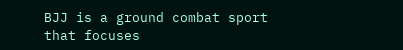BJJ is a ground combat sport that focuses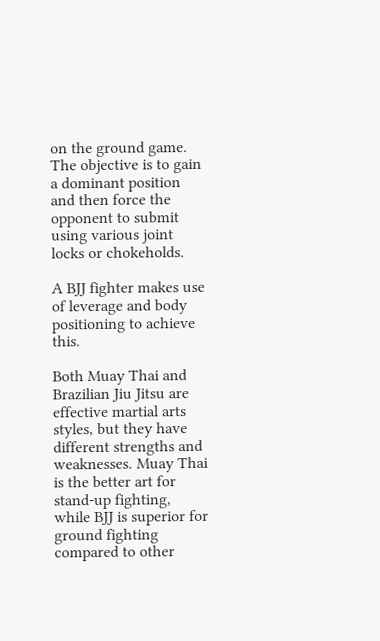on the ground game. The objective is to gain a dominant position and then force the opponent to submit using various joint locks or chokeholds.

A BJJ fighter makes use of leverage and body positioning to achieve this.

Both Muay Thai and Brazilian Jiu Jitsu are effective martial arts styles, but they have different strengths and weaknesses. Muay Thai is the better art for stand-up fighting, while BJJ is superior for ground fighting compared to other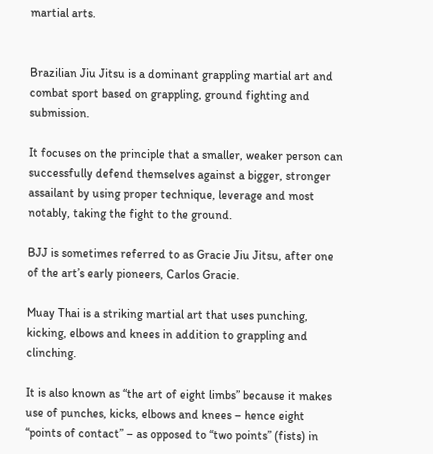martial arts.


Brazilian Jiu Jitsu is a dominant grappling martial art and combat sport based on grappling, ground fighting and submission.

It focuses on the principle that a smaller, weaker person can successfully defend themselves against a bigger, stronger assailant by using proper technique, leverage and most notably, taking the fight to the ground.

BJJ is sometimes referred to as Gracie Jiu Jitsu, after one of the art’s early pioneers, Carlos Gracie.

Muay Thai is a striking martial art that uses punching, kicking, elbows and knees in addition to grappling and clinching.

It is also known as “the art of eight limbs” because it makes use of punches, kicks, elbows and knees – hence eight “points of contact” – as opposed to “two points” (fists) in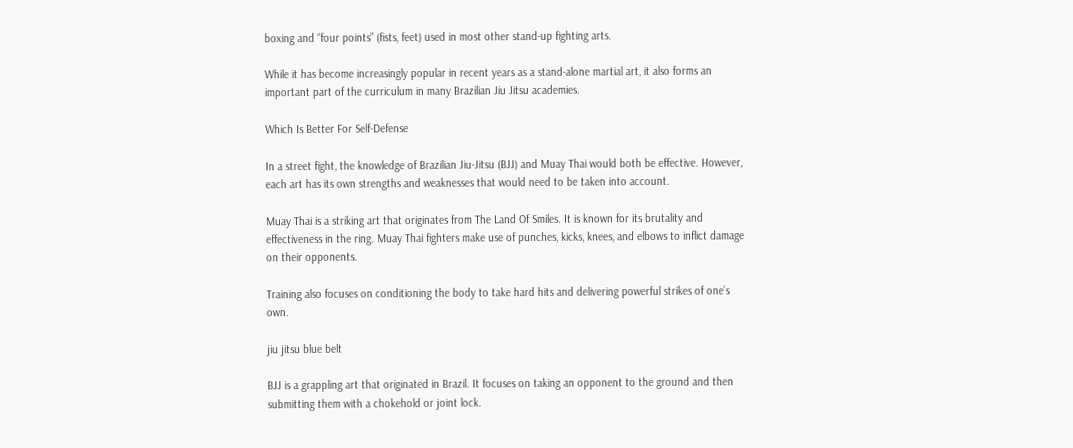boxing and “four points” (fists, feet) used in most other stand-up fighting arts.

While it has become increasingly popular in recent years as a stand-alone martial art, it also forms an important part of the curriculum in many Brazilian Jiu Jitsu academies.

Which Is Better For Self-Defense

In a street fight, the knowledge of Brazilian Jiu-Jitsu (BJJ) and Muay Thai would both be effective. However, each art has its own strengths and weaknesses that would need to be taken into account.

Muay Thai is a striking art that originates from The Land Of Smiles. It is known for its brutality and effectiveness in the ring. Muay Thai fighters make use of punches, kicks, knees, and elbows to inflict damage on their opponents.

Training also focuses on conditioning the body to take hard hits and delivering powerful strikes of one’s own.

jiu jitsu blue belt

BJJ is a grappling art that originated in Brazil. It focuses on taking an opponent to the ground and then submitting them with a chokehold or joint lock.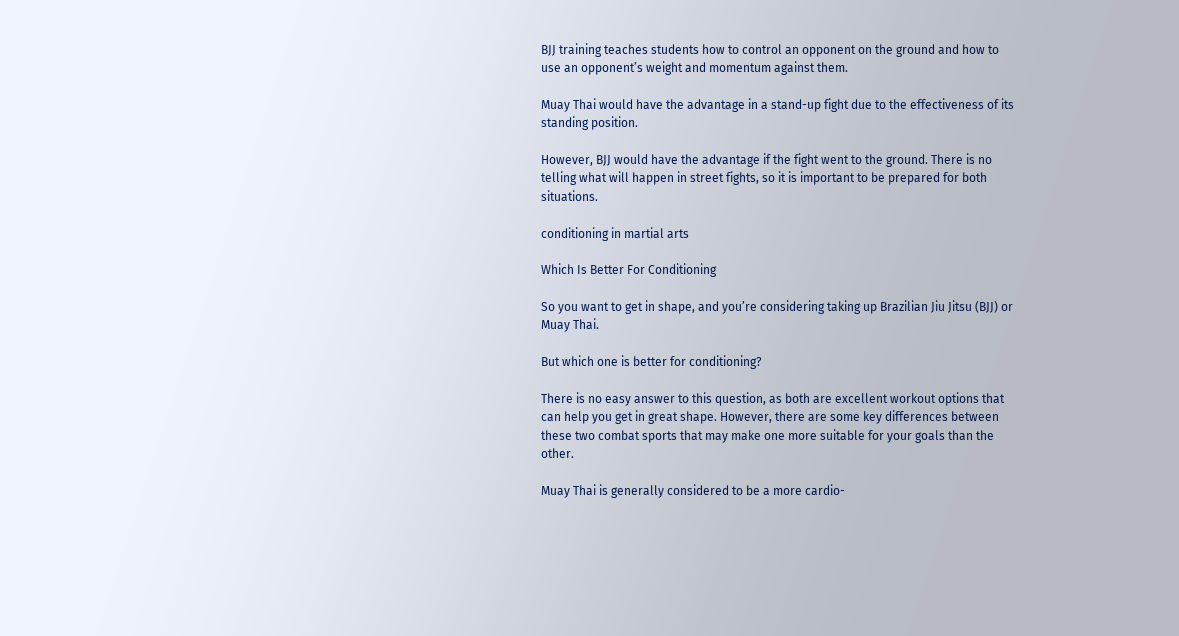BJJ training teaches students how to control an opponent on the ground and how to use an opponent’s weight and momentum against them.

Muay Thai would have the advantage in a stand-up fight due to the effectiveness of its standing position.

However, BJJ would have the advantage if the fight went to the ground. There is no telling what will happen in street fights, so it is important to be prepared for both situations.

conditioning in martial arts

Which Is Better For Conditioning

So you want to get in shape, and you’re considering taking up Brazilian Jiu Jitsu (BJJ) or Muay Thai.

But which one is better for conditioning?

There is no easy answer to this question, as both are excellent workout options that can help you get in great shape. However, there are some key differences between these two combat sports that may make one more suitable for your goals than the other.

Muay Thai is generally considered to be a more cardio-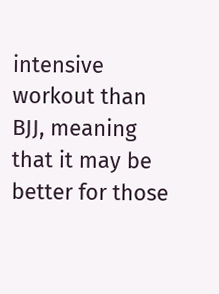intensive workout than BJJ, meaning that it may be better for those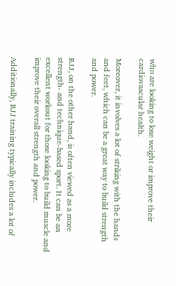who are looking to lose weight or improve their cardiovascular health.

Moreover, it involves a lot of striking with the hands and feet, which can be a great way to build strength and power.

BJJ, on the other hand, is often viewed as a more strength- and technique-based sport. It can be an excellent workout for those looking to build muscle and improve their overall strength and power.

Additionally, BJJ training typically includes a lot of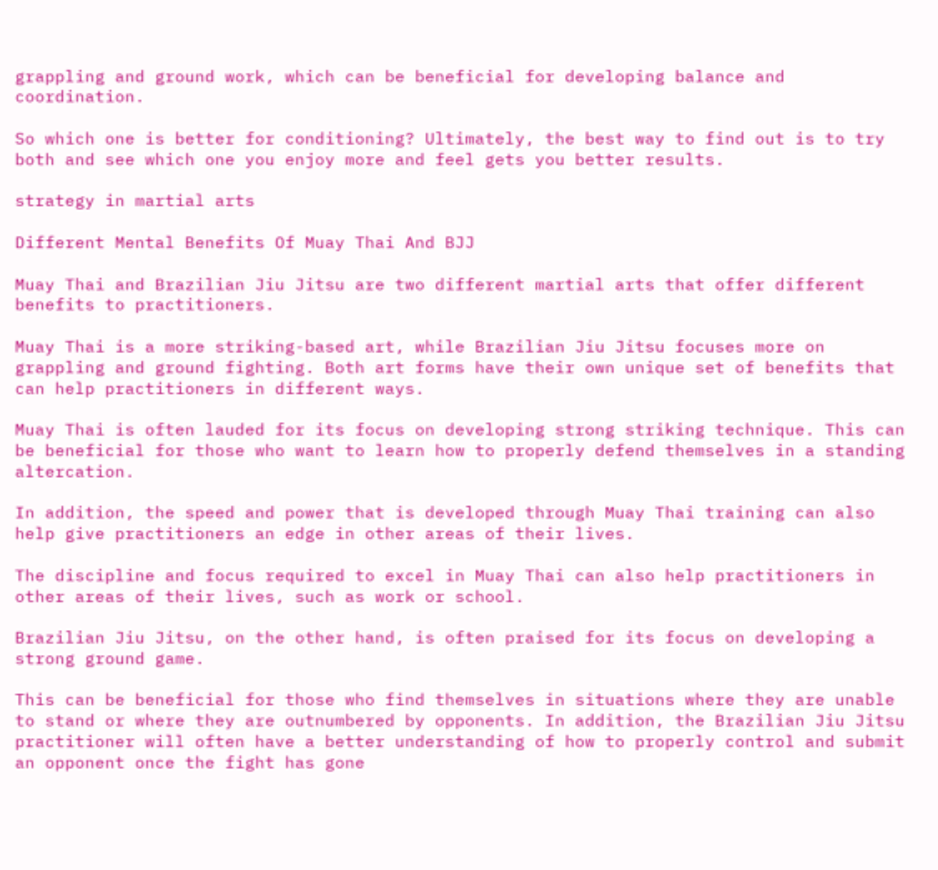grappling and ground work, which can be beneficial for developing balance and coordination.

So which one is better for conditioning? Ultimately, the best way to find out is to try both and see which one you enjoy more and feel gets you better results.

strategy in martial arts

Different Mental Benefits Of Muay Thai And BJJ

Muay Thai and Brazilian Jiu Jitsu are two different martial arts that offer different benefits to practitioners.

Muay Thai is a more striking-based art, while Brazilian Jiu Jitsu focuses more on grappling and ground fighting. Both art forms have their own unique set of benefits that can help practitioners in different ways.

Muay Thai is often lauded for its focus on developing strong striking technique. This can be beneficial for those who want to learn how to properly defend themselves in a standing altercation.

In addition, the speed and power that is developed through Muay Thai training can also help give practitioners an edge in other areas of their lives.

The discipline and focus required to excel in Muay Thai can also help practitioners in other areas of their lives, such as work or school.

Brazilian Jiu Jitsu, on the other hand, is often praised for its focus on developing a strong ground game.

This can be beneficial for those who find themselves in situations where they are unable to stand or where they are outnumbered by opponents. In addition, the Brazilian Jiu Jitsu practitioner will often have a better understanding of how to properly control and submit an opponent once the fight has gone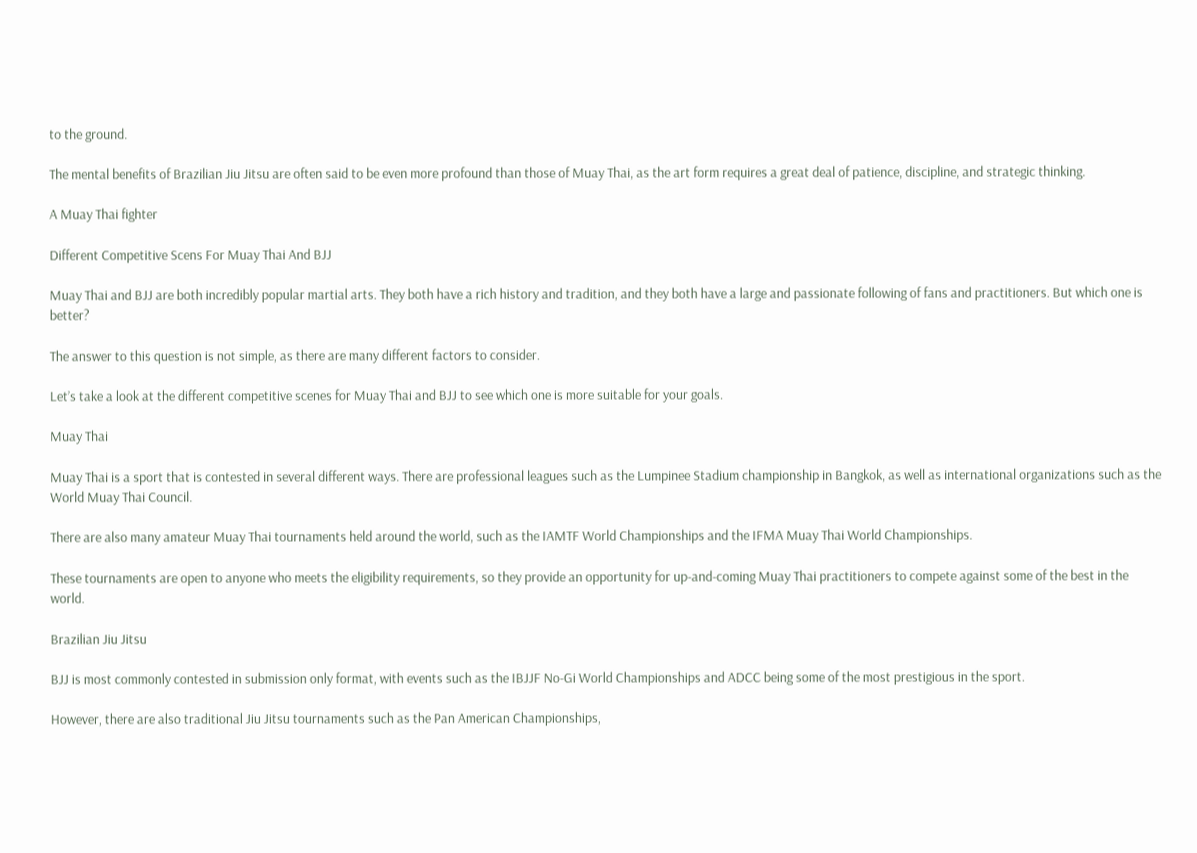to the ground.

The mental benefits of Brazilian Jiu Jitsu are often said to be even more profound than those of Muay Thai, as the art form requires a great deal of patience, discipline, and strategic thinking.

A Muay Thai fighter

Different Competitive Scens For Muay Thai And BJJ

Muay Thai and BJJ are both incredibly popular martial arts. They both have a rich history and tradition, and they both have a large and passionate following of fans and practitioners. But which one is better?

The answer to this question is not simple, as there are many different factors to consider.

Let’s take a look at the different competitive scenes for Muay Thai and BJJ to see which one is more suitable for your goals.

Muay Thai

Muay Thai is a sport that is contested in several different ways. There are professional leagues such as the Lumpinee Stadium championship in Bangkok, as well as international organizations such as the World Muay Thai Council.

There are also many amateur Muay Thai tournaments held around the world, such as the IAMTF World Championships and the IFMA Muay Thai World Championships.

These tournaments are open to anyone who meets the eligibility requirements, so they provide an opportunity for up-and-coming Muay Thai practitioners to compete against some of the best in the world.

Brazilian Jiu Jitsu

BJJ is most commonly contested in submission only format, with events such as the IBJJF No-Gi World Championships and ADCC being some of the most prestigious in the sport.

However, there are also traditional Jiu Jitsu tournaments such as the Pan American Championships,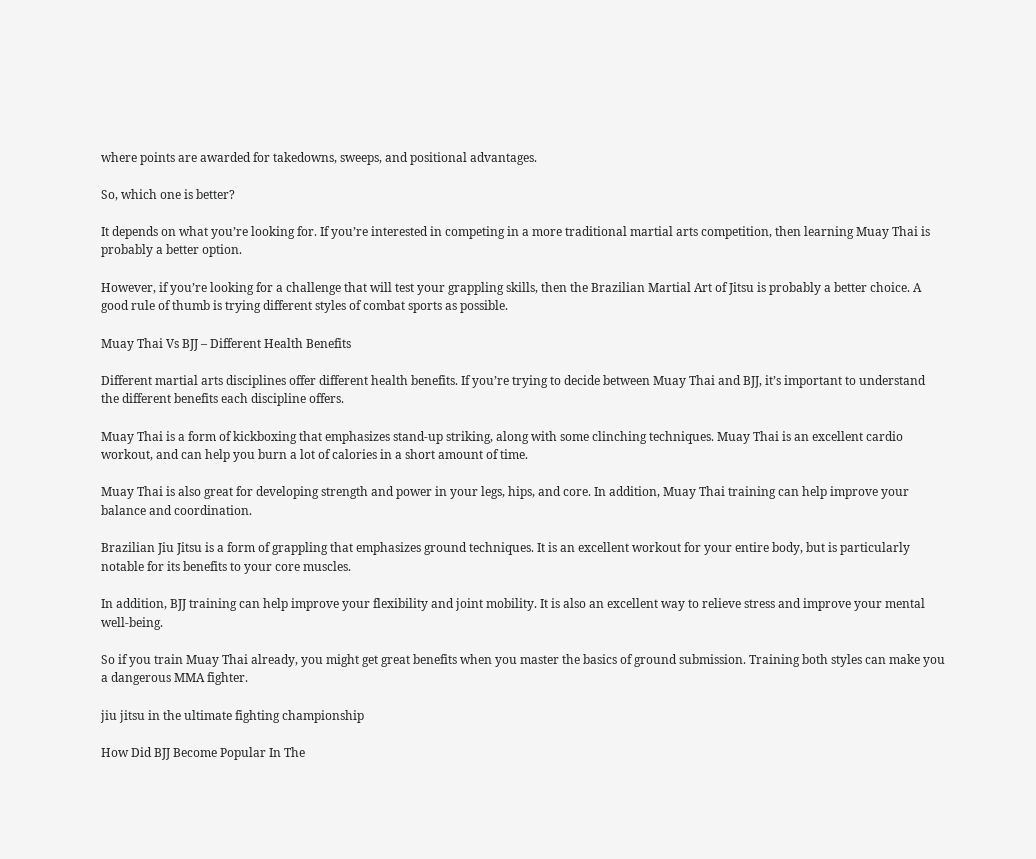where points are awarded for takedowns, sweeps, and positional advantages.

So, which one is better?

It depends on what you’re looking for. If you’re interested in competing in a more traditional martial arts competition, then learning Muay Thai is probably a better option.

However, if you’re looking for a challenge that will test your grappling skills, then the Brazilian Martial Art of Jitsu is probably a better choice. A good rule of thumb is trying different styles of combat sports as possible.

Muay Thai Vs BJJ – Different Health Benefits

Different martial arts disciplines offer different health benefits. If you’re trying to decide between Muay Thai and BJJ, it’s important to understand the different benefits each discipline offers.

Muay Thai is a form of kickboxing that emphasizes stand-up striking, along with some clinching techniques. Muay Thai is an excellent cardio workout, and can help you burn a lot of calories in a short amount of time.

Muay Thai is also great for developing strength and power in your legs, hips, and core. In addition, Muay Thai training can help improve your balance and coordination.

Brazilian Jiu Jitsu is a form of grappling that emphasizes ground techniques. It is an excellent workout for your entire body, but is particularly notable for its benefits to your core muscles.

In addition, BJJ training can help improve your flexibility and joint mobility. It is also an excellent way to relieve stress and improve your mental well-being.

So if you train Muay Thai already, you might get great benefits when you master the basics of ground submission. Training both styles can make you a dangerous MMA fighter.

jiu jitsu in the ultimate fighting championship

How Did BJJ Become Popular In The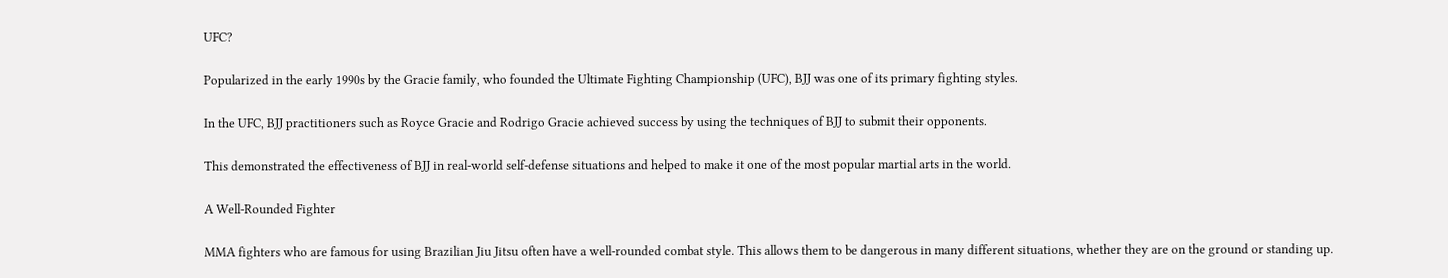UFC?

Popularized in the early 1990s by the Gracie family, who founded the Ultimate Fighting Championship (UFC), BJJ was one of its primary fighting styles.

In the UFC, BJJ practitioners such as Royce Gracie and Rodrigo Gracie achieved success by using the techniques of BJJ to submit their opponents.

This demonstrated the effectiveness of BJJ in real-world self-defense situations and helped to make it one of the most popular martial arts in the world.

A Well-Rounded Fighter

MMA fighters who are famous for using Brazilian Jiu Jitsu often have a well-rounded combat style. This allows them to be dangerous in many different situations, whether they are on the ground or standing up.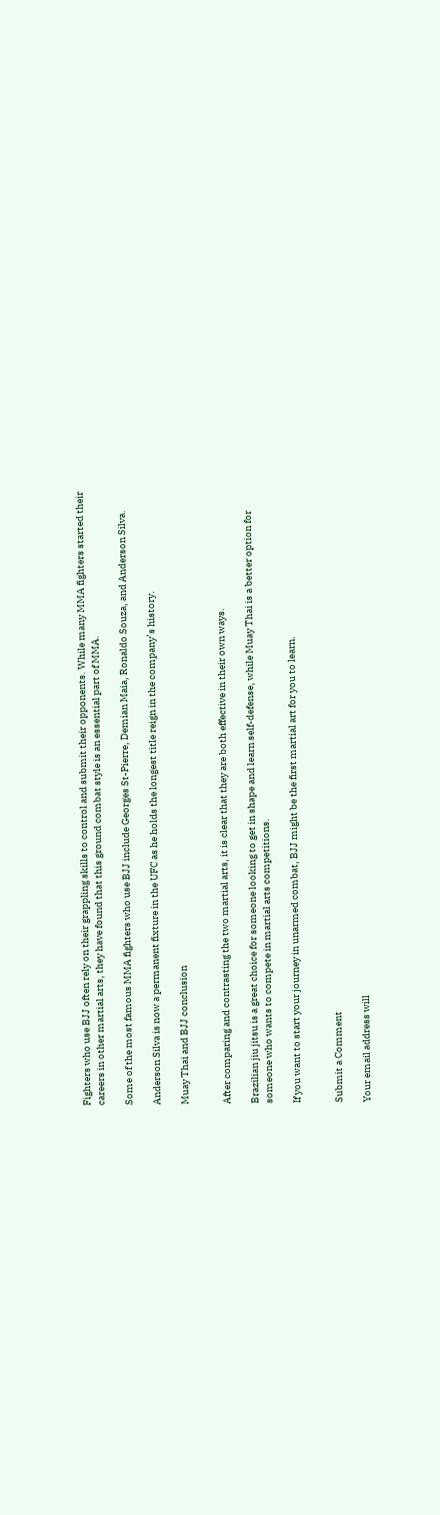Fighters who use BJJ often rely on their grappling skills to control and submit their opponents. While many MMA fighters started their careers in other martial arts, they have found that this ground combat style is an essential part of MMA.

Some of the most famous MMA fighters who use BJJ include Georges St-Pierre, Demian Maia, Ronaldo Souza, and Anderson Silva.

Anderson Silva is now a permanent fixture in the UFC as he holds the longest title reign in the company’s history.

Muay Thai and BJJ conclusion


After comparing and contrasting the two martial arts, it is clear that they are both effective in their own ways.

Brazilian jiu jitsu is a great choice for someone looking to get in shape and learn self-defense, while Muay Thai is a better option for someone who wants to compete in martial arts competitions.

If you want to start your journey in unarmed combat, BJJ might be the first martial art for you to learn.


Submit a Comment

Your email address will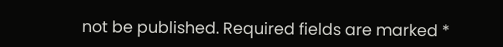not be published. Required fields are marked *